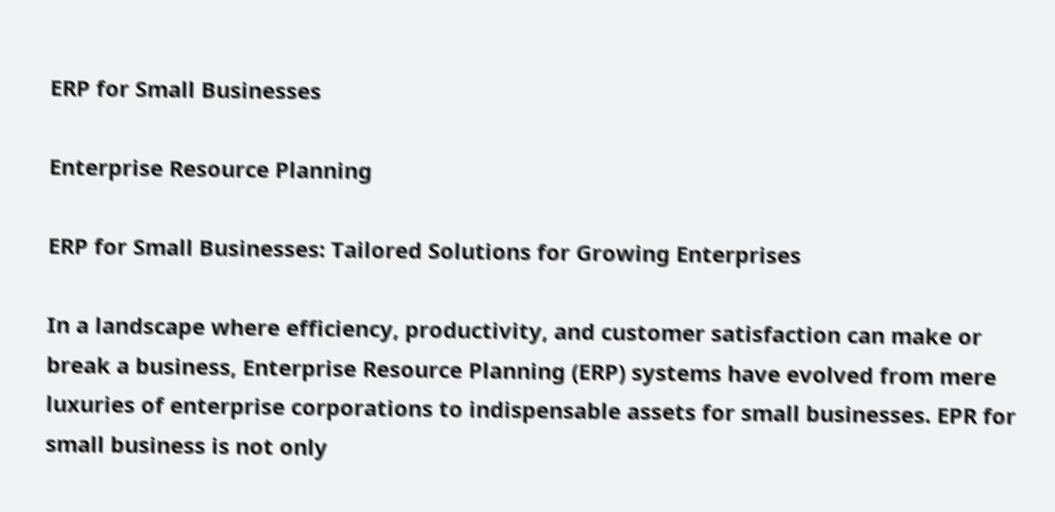ERP for Small Businesses

Enterprise Resource Planning

ERP for Small Businesses: Tailored Solutions for Growing Enterprises

In a landscape where efficiency, productivity, and customer satisfaction can make or break a business, Enterprise Resource Planning (ERP) systems have evolved from mere luxuries of enterprise corporations to indispensable assets for small businesses. EPR for small business is not only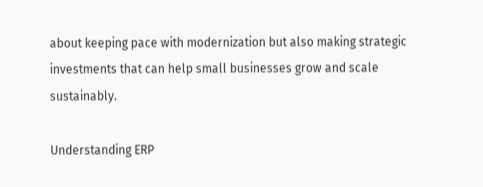about keeping pace with modernization but also making strategic investments that can help small businesses grow and scale sustainably.

Understanding ERP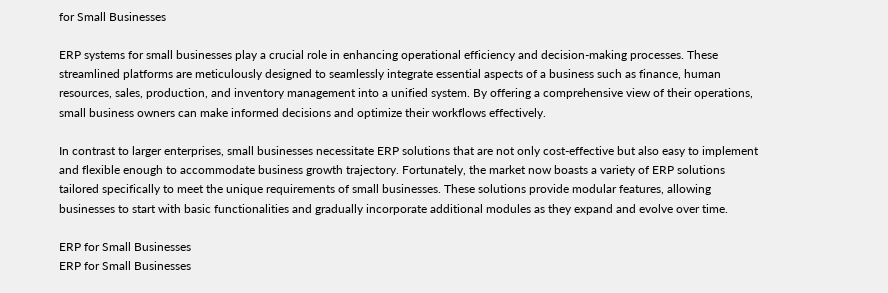for Small Businesses

ERP systems for small businesses play a crucial role in enhancing operational efficiency and decision-making processes. These streamlined platforms are meticulously designed to seamlessly integrate essential aspects of a business such as finance, human resources, sales, production, and inventory management into a unified system. By offering a comprehensive view of their operations, small business owners can make informed decisions and optimize their workflows effectively.

In contrast to larger enterprises, small businesses necessitate ERP solutions that are not only cost-effective but also easy to implement and flexible enough to accommodate business growth trajectory. Fortunately, the market now boasts a variety of ERP solutions tailored specifically to meet the unique requirements of small businesses. These solutions provide modular features, allowing businesses to start with basic functionalities and gradually incorporate additional modules as they expand and evolve over time.

ERP for Small Businesses
ERP for Small Businesses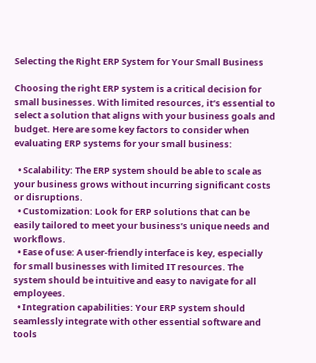Selecting the Right ERP System for Your Small Business

Choosing the right ERP system is a critical decision for small businesses. With limited resources, it’s essential to select a solution that aligns with your business goals and budget. Here are some key factors to consider when evaluating ERP systems for your small business:

  • Scalability: The ERP system should be able to scale as your business grows without incurring significant costs or disruptions.
  • Customization: Look for ERP solutions that can be easily tailored to meet your business’s unique needs and workflows.
  • Ease of use: A user-friendly interface is key, especially for small businesses with limited IT resources. The system should be intuitive and easy to navigate for all employees.
  • Integration capabilities: Your ERP system should seamlessly integrate with other essential software and tools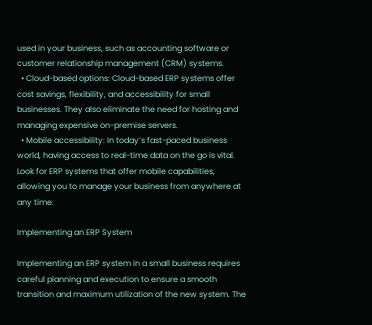used in your business, such as accounting software or customer relationship management (CRM) systems.
  • Cloud-based options: Cloud-based ERP systems offer cost savings, flexibility, and accessibility for small businesses. They also eliminate the need for hosting and managing expensive on-premise servers.
  • Mobile accessibility: In today’s fast-paced business world, having access to real-time data on the go is vital. Look for ERP systems that offer mobile capabilities, allowing you to manage your business from anywhere at any time.

Implementing an ERP System

Implementing an ERP system in a small business requires careful planning and execution to ensure a smooth transition and maximum utilization of the new system. The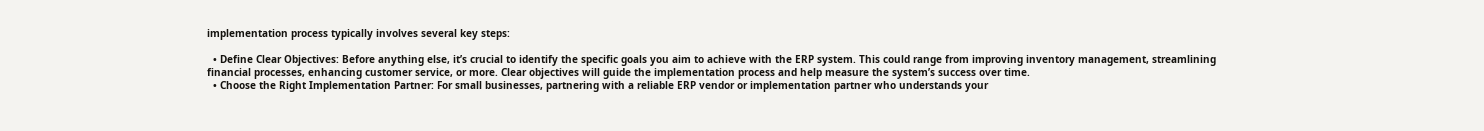implementation process typically involves several key steps:

  • Define Clear Objectives: Before anything else, it’s crucial to identify the specific goals you aim to achieve with the ERP system. This could range from improving inventory management, streamlining financial processes, enhancing customer service, or more. Clear objectives will guide the implementation process and help measure the system’s success over time.
  • Choose the Right Implementation Partner: For small businesses, partnering with a reliable ERP vendor or implementation partner who understands your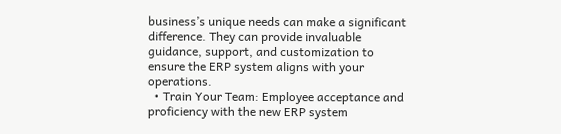business’s unique needs can make a significant difference. They can provide invaluable guidance, support, and customization to ensure the ERP system aligns with your operations.
  • Train Your Team: Employee acceptance and proficiency with the new ERP system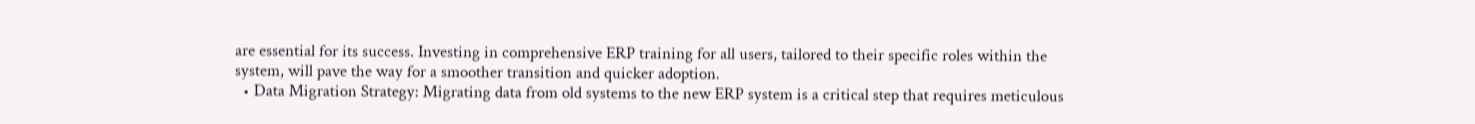are essential for its success. Investing in comprehensive ERP training for all users, tailored to their specific roles within the system, will pave the way for a smoother transition and quicker adoption.
  • Data Migration Strategy: Migrating data from old systems to the new ERP system is a critical step that requires meticulous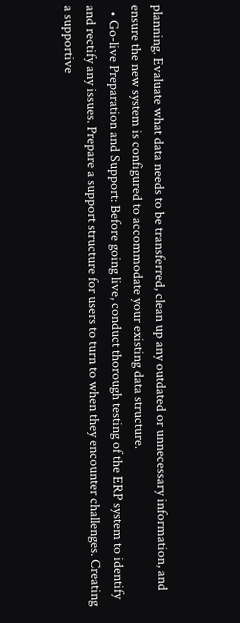planning. Evaluate what data needs to be transferred, clean up any outdated or unnecessary information, and ensure the new system is configured to accommodate your existing data structure.
  • Go-live Preparation and Support: Before going live, conduct thorough testing of the ERP system to identify and rectify any issues. Prepare a support structure for users to turn to when they encounter challenges. Creating a supportive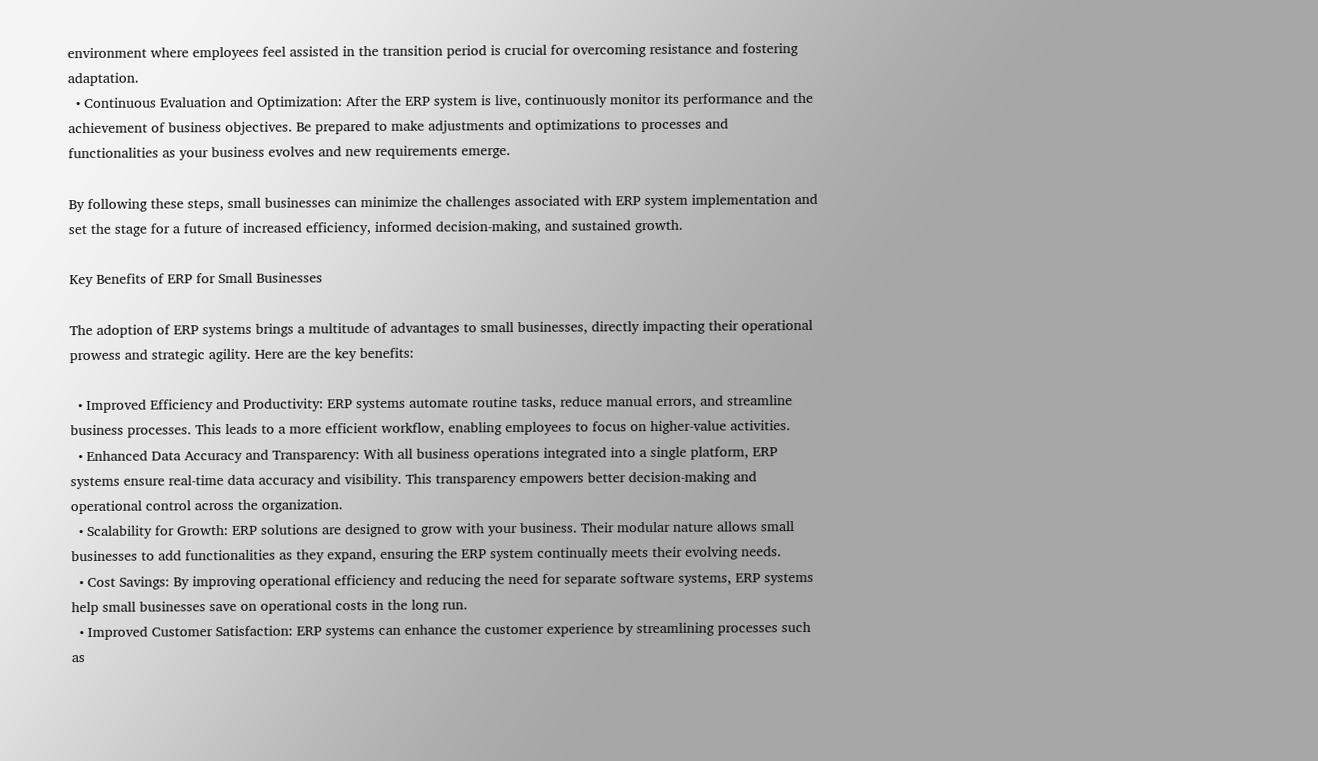environment where employees feel assisted in the transition period is crucial for overcoming resistance and fostering adaptation.
  • Continuous Evaluation and Optimization: After the ERP system is live, continuously monitor its performance and the achievement of business objectives. Be prepared to make adjustments and optimizations to processes and functionalities as your business evolves and new requirements emerge.

By following these steps, small businesses can minimize the challenges associated with ERP system implementation and set the stage for a future of increased efficiency, informed decision-making, and sustained growth.

Key Benefits of ERP for Small Businesses

The adoption of ERP systems brings a multitude of advantages to small businesses, directly impacting their operational prowess and strategic agility. Here are the key benefits:

  • Improved Efficiency and Productivity: ERP systems automate routine tasks, reduce manual errors, and streamline business processes. This leads to a more efficient workflow, enabling employees to focus on higher-value activities.
  • Enhanced Data Accuracy and Transparency: With all business operations integrated into a single platform, ERP systems ensure real-time data accuracy and visibility. This transparency empowers better decision-making and operational control across the organization.
  • Scalability for Growth: ERP solutions are designed to grow with your business. Their modular nature allows small businesses to add functionalities as they expand, ensuring the ERP system continually meets their evolving needs.
  • Cost Savings: By improving operational efficiency and reducing the need for separate software systems, ERP systems help small businesses save on operational costs in the long run.
  • Improved Customer Satisfaction: ERP systems can enhance the customer experience by streamlining processes such as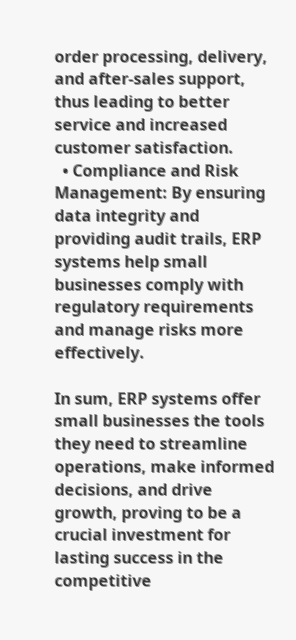order processing, delivery, and after-sales support, thus leading to better service and increased customer satisfaction.
  • Compliance and Risk Management: By ensuring data integrity and providing audit trails, ERP systems help small businesses comply with regulatory requirements and manage risks more effectively.

In sum, ERP systems offer small businesses the tools they need to streamline operations, make informed decisions, and drive growth, proving to be a crucial investment for lasting success in the competitive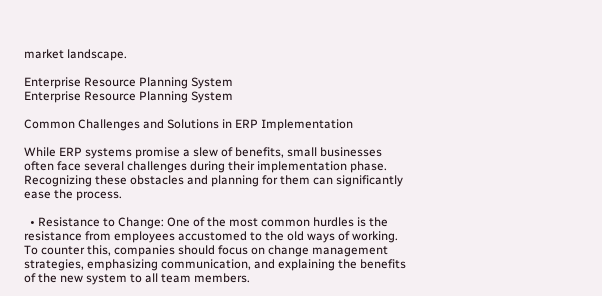market landscape.

Enterprise Resource Planning System
Enterprise Resource Planning System

Common Challenges and Solutions in ERP Implementation

While ERP systems promise a slew of benefits, small businesses often face several challenges during their implementation phase. Recognizing these obstacles and planning for them can significantly ease the process.

  • Resistance to Change: One of the most common hurdles is the resistance from employees accustomed to the old ways of working. To counter this, companies should focus on change management strategies, emphasizing communication, and explaining the benefits of the new system to all team members.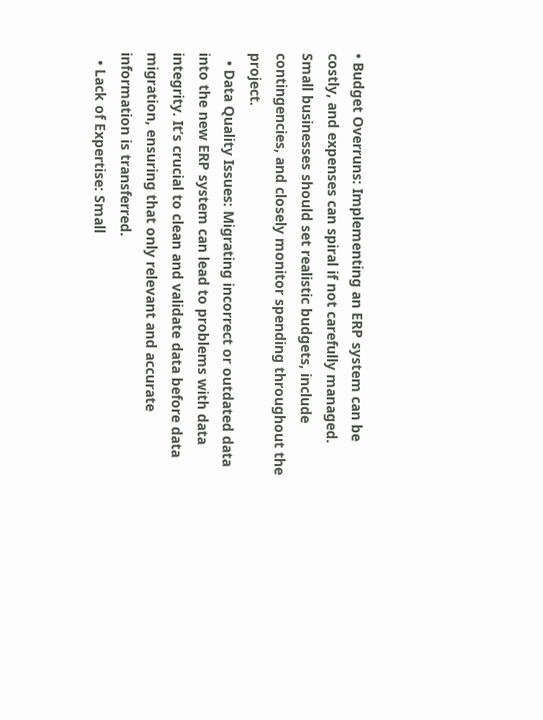• Budget Overruns: Implementing an ERP system can be costly, and expenses can spiral if not carefully managed. Small businesses should set realistic budgets, include contingencies, and closely monitor spending throughout the project.
  • Data Quality Issues: Migrating incorrect or outdated data into the new ERP system can lead to problems with data integrity. It’s crucial to clean and validate data before data migration, ensuring that only relevant and accurate information is transferred.
  • Lack of Expertise: Small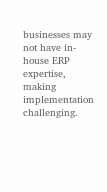businesses may not have in-house ERP expertise, making implementation challenging.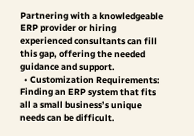Partnering with a knowledgeable ERP provider or hiring experienced consultants can fill this gap, offering the needed guidance and support.
  • Customization Requirements: Finding an ERP system that fits all a small business’s unique needs can be difficult.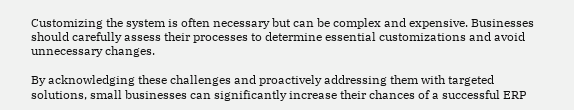Customizing the system is often necessary but can be complex and expensive. Businesses should carefully assess their processes to determine essential customizations and avoid unnecessary changes.

By acknowledging these challenges and proactively addressing them with targeted solutions, small businesses can significantly increase their chances of a successful ERP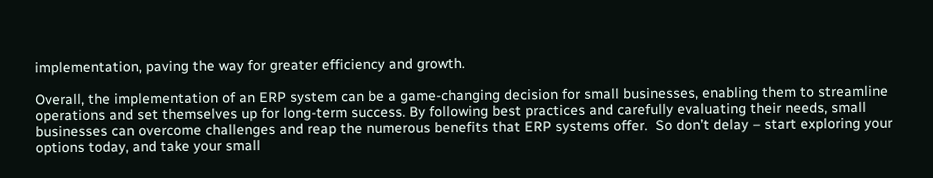implementation, paving the way for greater efficiency and growth.

Overall, the implementation of an ERP system can be a game-changing decision for small businesses, enabling them to streamline operations and set themselves up for long-term success. By following best practices and carefully evaluating their needs, small businesses can overcome challenges and reap the numerous benefits that ERP systems offer.  So don’t delay – start exploring your options today, and take your small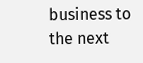business to the next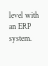level with an ERP system.